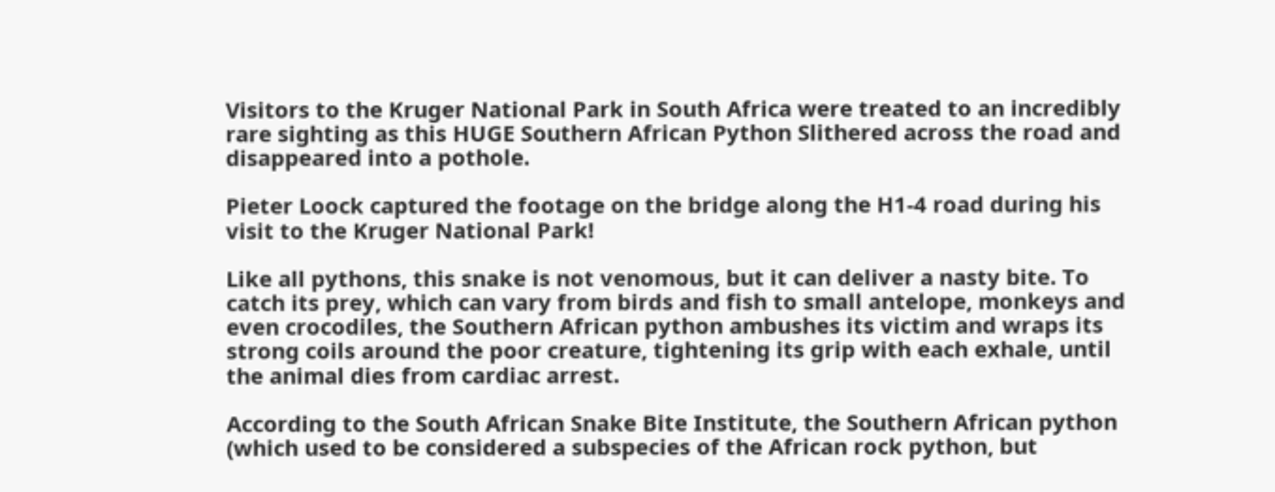Visitors to the Kruger National Park in South Africa were treated to an incredibly rare sighting as this HUGE Southern African Python Slithered across the road and disappeared into a pothole.

Pieter Loock captured the footage on the bridge along the H1-4 road during his visit to the Kruger National Park!

Like all pythons, this snake is not venomous, but it can deliver a nasty bite. To catch its prey, which can vary from birds and fish to small antelope, monkeys and even crocodiles, the Southern African python ambushes its victim and wraps its strong coils around the poor creature, tightening its grip with each exhale, until the animal dies from cardiac arrest.

According to the South African Snake Bite Institute, the Southern African python (which used to be considered a subspecies of the African rock python, but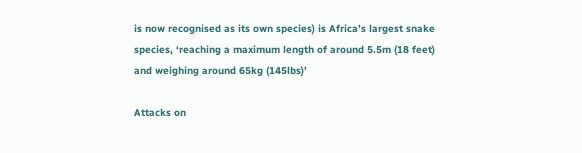is now recognised as its own species) is Africa’s largest snake species, ‘reaching a maximum length of around 5.5m (18 feet) and weighing around 65kg (145lbs)’

Attacks on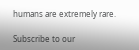humans are extremely rare.

Subscribe to our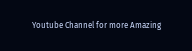Youtube Channel for more Amazing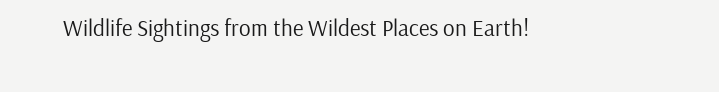Wildlife Sightings from the Wildest Places on Earth!